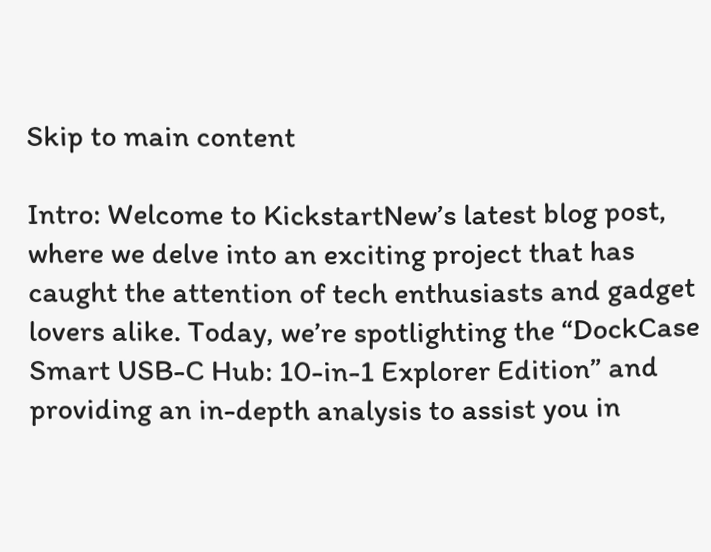Skip to main content

Intro: Welcome to KickstartNew’s latest blog post, where we delve into an exciting project that has caught the attention of tech enthusiasts and gadget lovers alike. Today, we’re spotlighting the “DockCase Smart USB-C Hub: 10-in-1 Explorer Edition” and providing an in-depth analysis to assist you in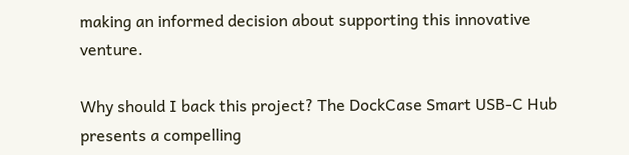making an informed decision about supporting this innovative venture.

Why should I back this project? The DockCase Smart USB-C Hub presents a compelling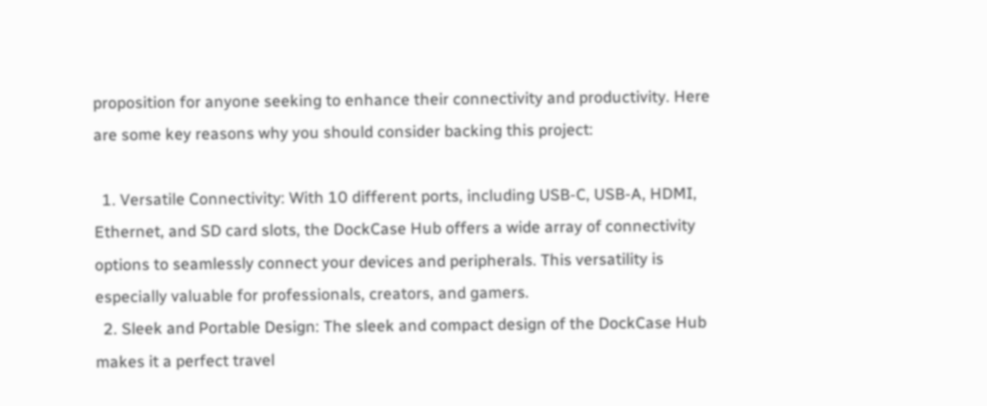proposition for anyone seeking to enhance their connectivity and productivity. Here are some key reasons why you should consider backing this project:

  1. Versatile Connectivity: With 10 different ports, including USB-C, USB-A, HDMI, Ethernet, and SD card slots, the DockCase Hub offers a wide array of connectivity options to seamlessly connect your devices and peripherals. This versatility is especially valuable for professionals, creators, and gamers.
  2. Sleek and Portable Design: The sleek and compact design of the DockCase Hub makes it a perfect travel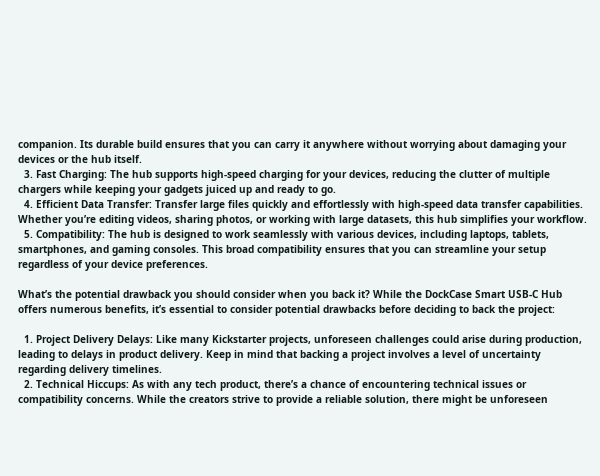companion. Its durable build ensures that you can carry it anywhere without worrying about damaging your devices or the hub itself.
  3. Fast Charging: The hub supports high-speed charging for your devices, reducing the clutter of multiple chargers while keeping your gadgets juiced up and ready to go.
  4. Efficient Data Transfer: Transfer large files quickly and effortlessly with high-speed data transfer capabilities. Whether you’re editing videos, sharing photos, or working with large datasets, this hub simplifies your workflow.
  5. Compatibility: The hub is designed to work seamlessly with various devices, including laptops, tablets, smartphones, and gaming consoles. This broad compatibility ensures that you can streamline your setup regardless of your device preferences.

What’s the potential drawback you should consider when you back it? While the DockCase Smart USB-C Hub offers numerous benefits, it’s essential to consider potential drawbacks before deciding to back the project:

  1. Project Delivery Delays: Like many Kickstarter projects, unforeseen challenges could arise during production, leading to delays in product delivery. Keep in mind that backing a project involves a level of uncertainty regarding delivery timelines.
  2. Technical Hiccups: As with any tech product, there’s a chance of encountering technical issues or compatibility concerns. While the creators strive to provide a reliable solution, there might be unforeseen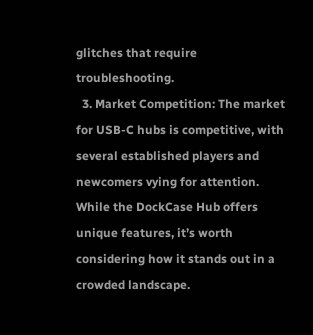glitches that require troubleshooting.
  3. Market Competition: The market for USB-C hubs is competitive, with several established players and newcomers vying for attention. While the DockCase Hub offers unique features, it’s worth considering how it stands out in a crowded landscape.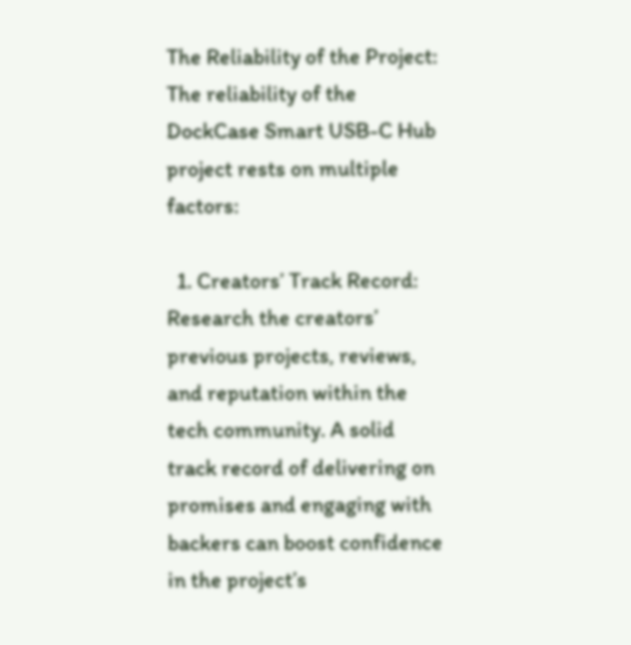The Reliability of the Project: The reliability of the DockCase Smart USB-C Hub project rests on multiple factors:

  1. Creators’ Track Record: Research the creators’ previous projects, reviews, and reputation within the tech community. A solid track record of delivering on promises and engaging with backers can boost confidence in the project’s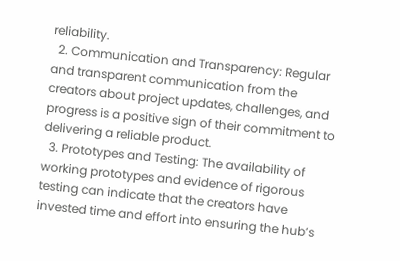reliability.
  2. Communication and Transparency: Regular and transparent communication from the creators about project updates, challenges, and progress is a positive sign of their commitment to delivering a reliable product.
  3. Prototypes and Testing: The availability of working prototypes and evidence of rigorous testing can indicate that the creators have invested time and effort into ensuring the hub’s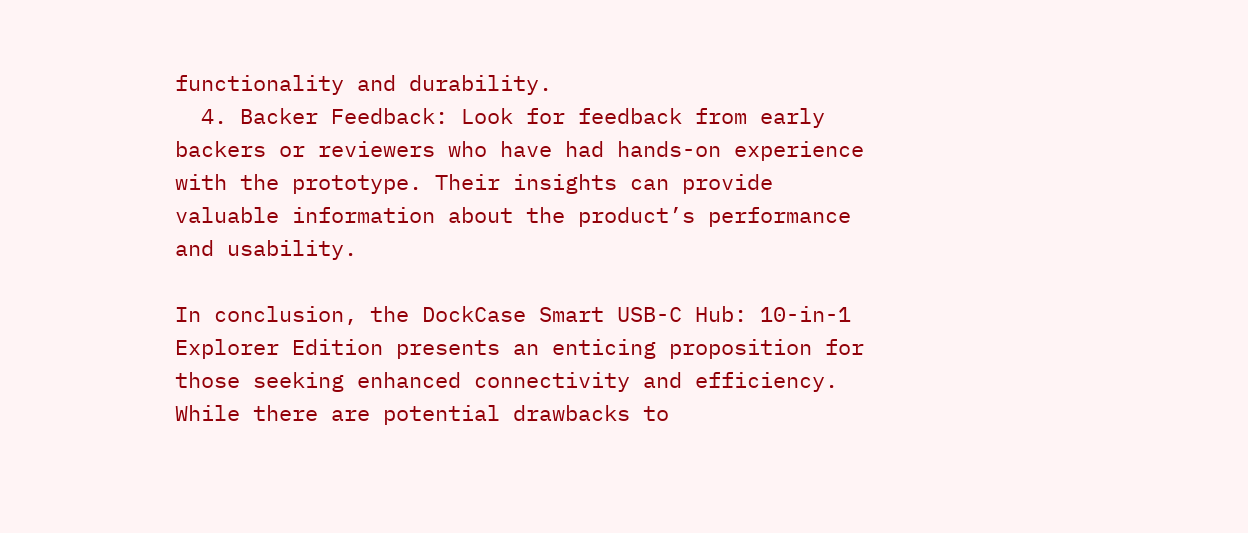functionality and durability.
  4. Backer Feedback: Look for feedback from early backers or reviewers who have had hands-on experience with the prototype. Their insights can provide valuable information about the product’s performance and usability.

In conclusion, the DockCase Smart USB-C Hub: 10-in-1 Explorer Edition presents an enticing proposition for those seeking enhanced connectivity and efficiency. While there are potential drawbacks to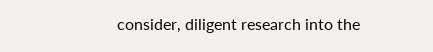consider, diligent research into the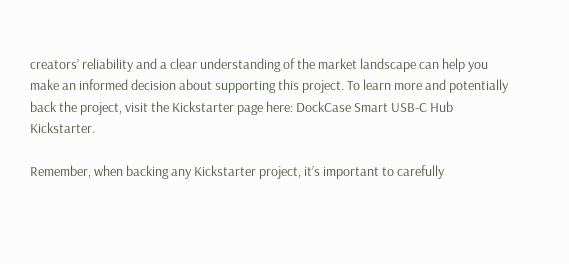creators’ reliability and a clear understanding of the market landscape can help you make an informed decision about supporting this project. To learn more and potentially back the project, visit the Kickstarter page here: DockCase Smart USB-C Hub Kickstarter.

Remember, when backing any Kickstarter project, it’s important to carefully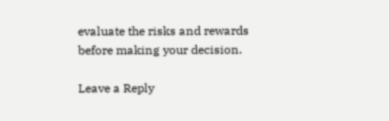evaluate the risks and rewards before making your decision.

Leave a Reply